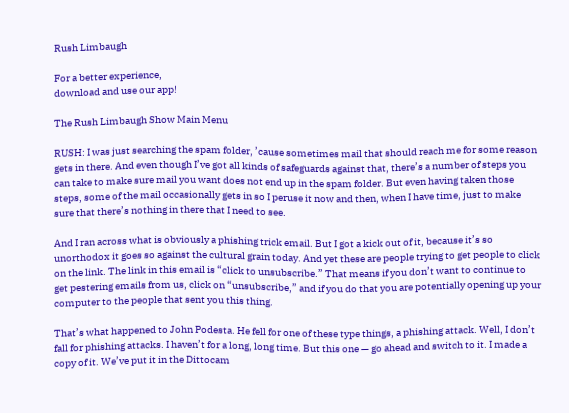Rush Limbaugh

For a better experience,
download and use our app!

The Rush Limbaugh Show Main Menu

RUSH: I was just searching the spam folder, ’cause sometimes mail that should reach me for some reason gets in there. And even though I’ve got all kinds of safeguards against that, there’s a number of steps you can take to make sure mail you want does not end up in the spam folder. But even having taken those steps, some of the mail occasionally gets in so I peruse it now and then, when I have time, just to make sure that there’s nothing in there that I need to see.

And I ran across what is obviously a phishing trick email. But I got a kick out of it, because it’s so unorthodox it goes so against the cultural grain today. And yet these are people trying to get people to click on the link. The link in this email is “click to unsubscribe.” That means if you don’t want to continue to get pestering emails from us, click on “unsubscribe,” and if you do that you are potentially opening up your computer to the people that sent you this thing.

That’s what happened to John Podesta. He fell for one of these type things, a phishing attack. Well, I don’t fall for phishing attacks. I haven’t for a long, long time. But this one — go ahead and switch to it. I made a copy of it. We’ve put it in the Dittocam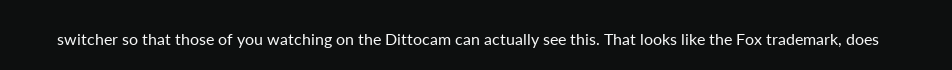switcher so that those of you watching on the Dittocam can actually see this. That looks like the Fox trademark, does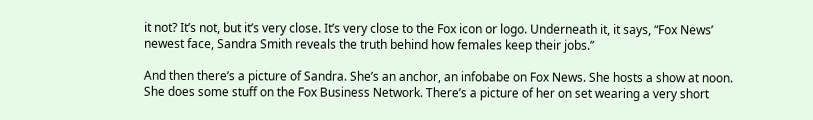it not? It’s not, but it’s very close. It’s very close to the Fox icon or logo. Underneath it, it says, “Fox News’ newest face, Sandra Smith reveals the truth behind how females keep their jobs.”

And then there’s a picture of Sandra. She’s an anchor, an infobabe on Fox News. She hosts a show at noon. She does some stuff on the Fox Business Network. There’s a picture of her on set wearing a very short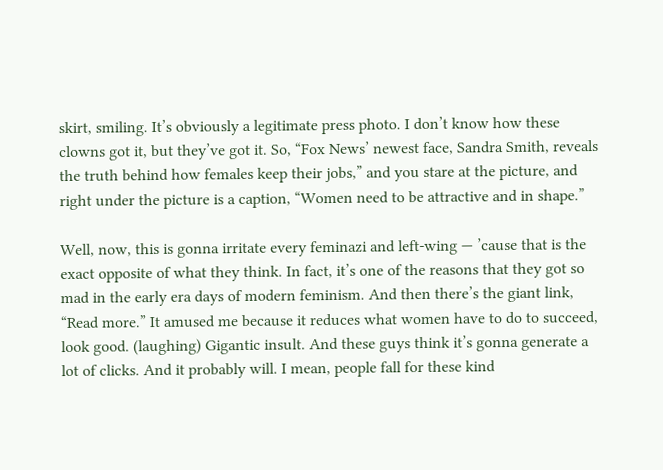skirt, smiling. It’s obviously a legitimate press photo. I don’t know how these clowns got it, but they’ve got it. So, “Fox News’ newest face, Sandra Smith, reveals the truth behind how females keep their jobs,” and you stare at the picture, and right under the picture is a caption, “Women need to be attractive and in shape.”

Well, now, this is gonna irritate every feminazi and left-wing — ’cause that is the exact opposite of what they think. In fact, it’s one of the reasons that they got so mad in the early era days of modern feminism. And then there’s the giant link, “Read more.” It amused me because it reduces what women have to do to succeed, look good. (laughing) Gigantic insult. And these guys think it’s gonna generate a lot of clicks. And it probably will. I mean, people fall for these kind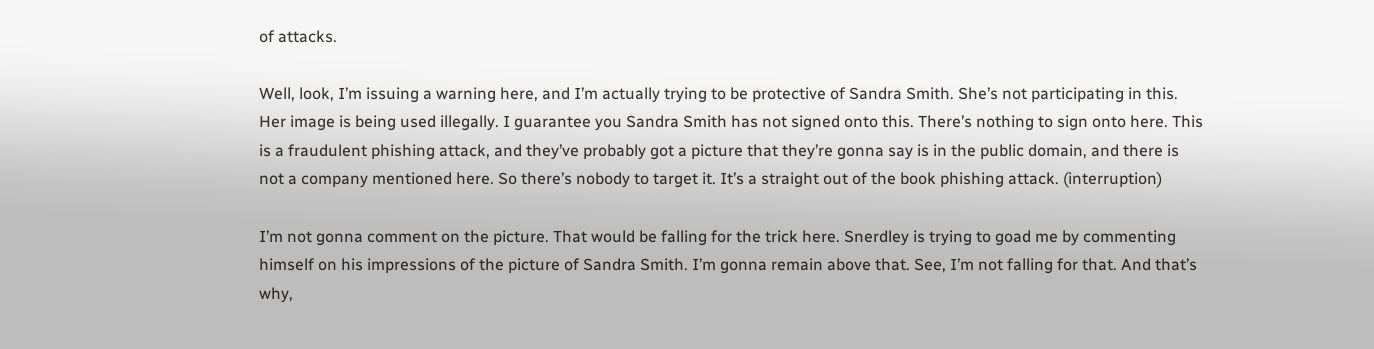of attacks.

Well, look, I’m issuing a warning here, and I’m actually trying to be protective of Sandra Smith. She’s not participating in this. Her image is being used illegally. I guarantee you Sandra Smith has not signed onto this. There’s nothing to sign onto here. This is a fraudulent phishing attack, and they’ve probably got a picture that they’re gonna say is in the public domain, and there is not a company mentioned here. So there’s nobody to target it. It’s a straight out of the book phishing attack. (interruption)

I’m not gonna comment on the picture. That would be falling for the trick here. Snerdley is trying to goad me by commenting himself on his impressions of the picture of Sandra Smith. I’m gonna remain above that. See, I’m not falling for that. And that’s why,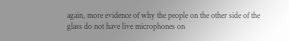again, more evidence of why the people on the other side of the glass do not have live microphones on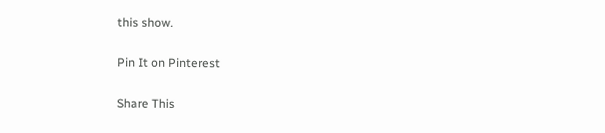this show.

Pin It on Pinterest

Share This